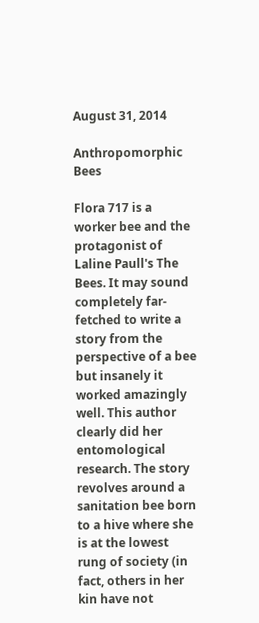August 31, 2014

Anthropomorphic Bees

Flora 717 is a worker bee and the protagonist of Laline Paull's The Bees. It may sound completely far-fetched to write a story from the perspective of a bee but insanely it worked amazingly well. This author clearly did her entomological research. The story revolves around a sanitation bee born to a hive where she is at the lowest rung of society (in fact, others in her kin have not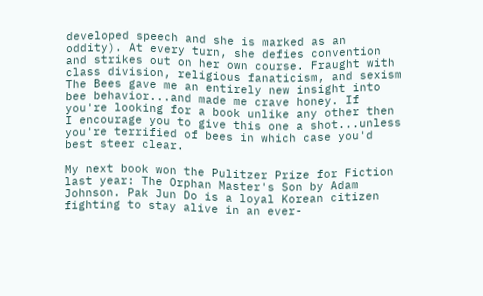developed speech and she is marked as an oddity). At every turn, she defies convention and strikes out on her own course. Fraught with class division, religious fanaticism, and sexism The Bees gave me an entirely new insight into bee behavior...and made me crave honey. If you're looking for a book unlike any other then I encourage you to give this one a shot...unless you're terrified of bees in which case you'd best steer clear.

My next book won the Pulitzer Prize for Fiction last year: The Orphan Master's Son by Adam Johnson. Pak Jun Do is a loyal Korean citizen fighting to stay alive in an ever-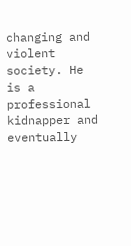changing and violent society. He is a professional kidnapper and eventually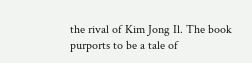the rival of Kim Jong Il. The book purports to be a tale of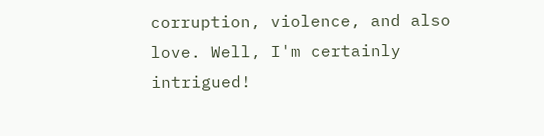corruption, violence, and also love. Well, I'm certainly intrigued!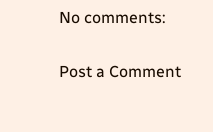No comments:

Post a Comment